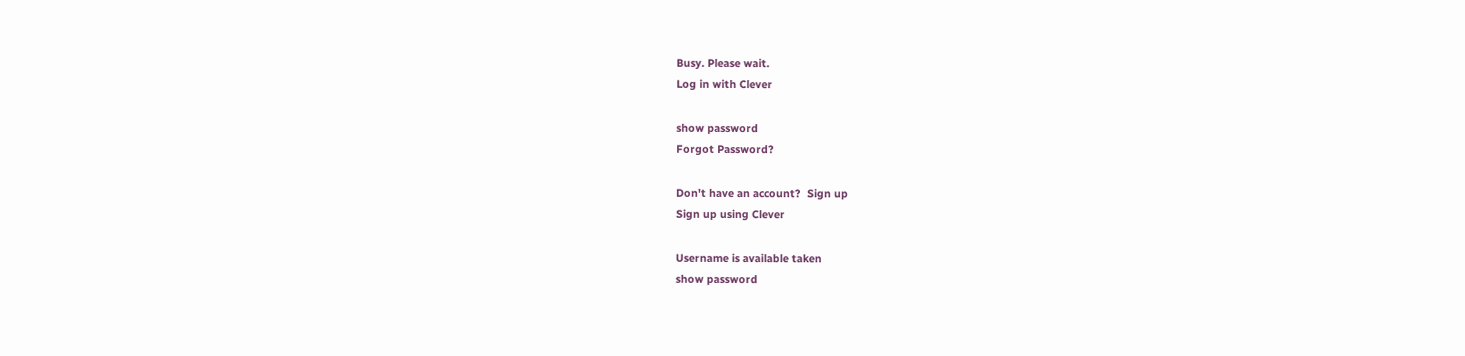Busy. Please wait.
Log in with Clever

show password
Forgot Password?

Don't have an account?  Sign up
Sign up using Clever

Username is available taken
show password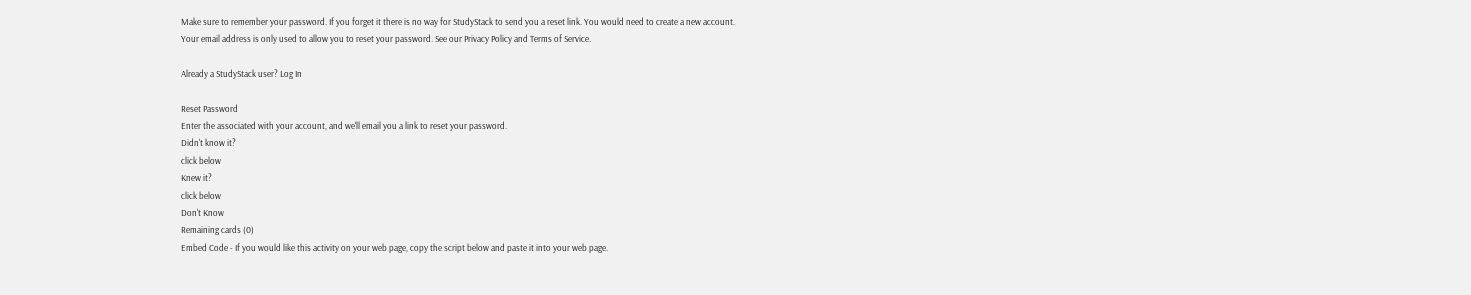Make sure to remember your password. If you forget it there is no way for StudyStack to send you a reset link. You would need to create a new account.
Your email address is only used to allow you to reset your password. See our Privacy Policy and Terms of Service.

Already a StudyStack user? Log In

Reset Password
Enter the associated with your account, and we'll email you a link to reset your password.
Didn't know it?
click below
Knew it?
click below
Don't Know
Remaining cards (0)
Embed Code - If you would like this activity on your web page, copy the script below and paste it into your web page.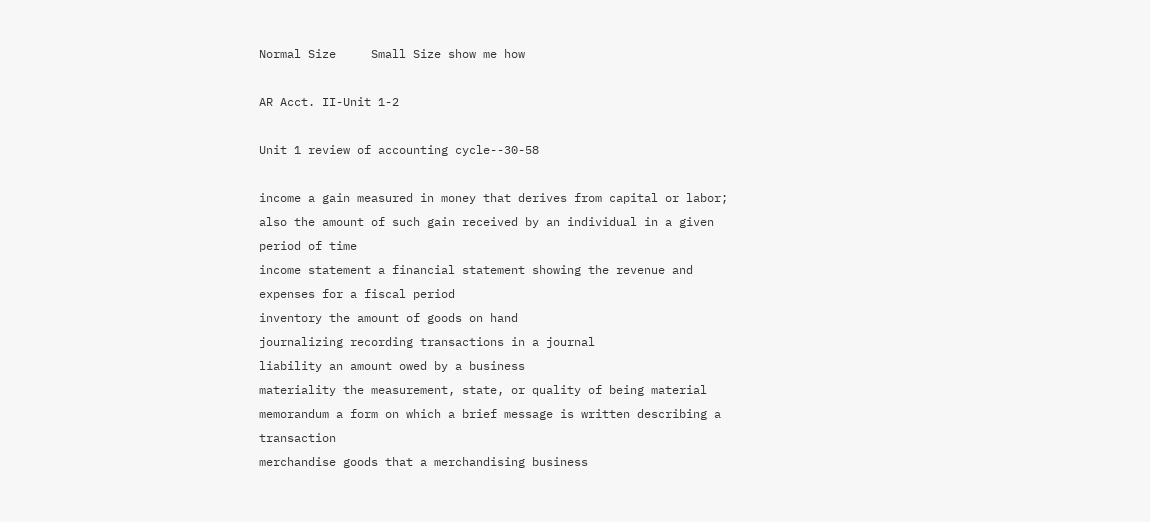Normal Size     Small Size show me how

AR Acct. II-Unit 1-2

Unit 1 review of accounting cycle--30-58

income a gain measured in money that derives from capital or labor; also the amount of such gain received by an individual in a given period of time
income statement a financial statement showing the revenue and expenses for a fiscal period
inventory the amount of goods on hand
journalizing recording transactions in a journal
liability an amount owed by a business
materiality the measurement, state, or quality of being material
memorandum a form on which a brief message is written describing a transaction
merchandise goods that a merchandising business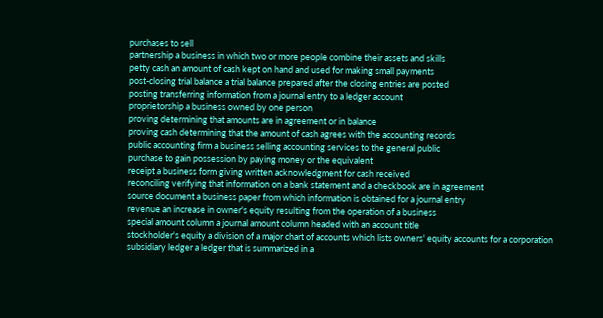purchases to sell
partnership a business in which two or more people combine their assets and skills
petty cash an amount of cash kept on hand and used for making small payments
post-closing trial balance a trial balance prepared after the closing entries are posted
posting transferring information from a journal entry to a ledger account
proprietorship a business owned by one person
proving determining that amounts are in agreement or in balance
proving cash determining that the amount of cash agrees with the accounting records
public accounting firm a business selling accounting services to the general public
purchase to gain possession by paying money or the equivalent
receipt a business form giving written acknowledgment for cash received
reconciling verifying that information on a bank statement and a checkbook are in agreement
source document a business paper from which information is obtained for a journal entry
revenue an increase in owner's equity resulting from the operation of a business
special amount column a journal amount column headed with an account title
stockholder's equity a division of a major chart of accounts which lists owners' equity accounts for a corporation
subsidiary ledger a ledger that is summarized in a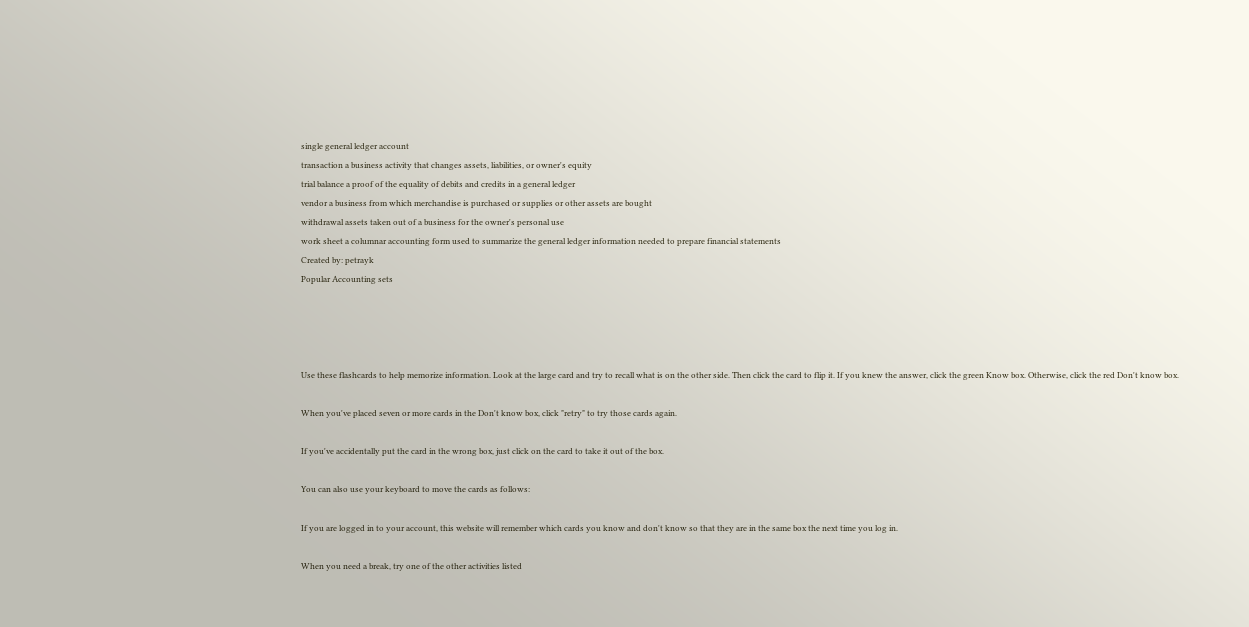single general ledger account
transaction a business activity that changes assets, liabilities, or owner's equity
trial balance a proof of the equality of debits and credits in a general ledger
vendor a business from which merchandise is purchased or supplies or other assets are bought
withdrawal assets taken out of a business for the owner's personal use
work sheet a columnar accounting form used to summarize the general ledger information needed to prepare financial statements
Created by: petrayk
Popular Accounting sets




Use these flashcards to help memorize information. Look at the large card and try to recall what is on the other side. Then click the card to flip it. If you knew the answer, click the green Know box. Otherwise, click the red Don't know box.

When you've placed seven or more cards in the Don't know box, click "retry" to try those cards again.

If you've accidentally put the card in the wrong box, just click on the card to take it out of the box.

You can also use your keyboard to move the cards as follows:

If you are logged in to your account, this website will remember which cards you know and don't know so that they are in the same box the next time you log in.

When you need a break, try one of the other activities listed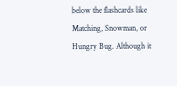below the flashcards like Matching, Snowman, or Hungry Bug. Although it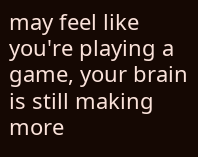may feel like you're playing a game, your brain is still making more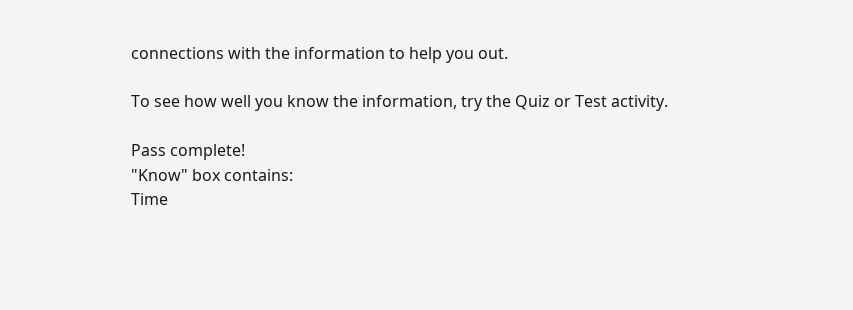connections with the information to help you out.

To see how well you know the information, try the Quiz or Test activity.

Pass complete!
"Know" box contains:
Time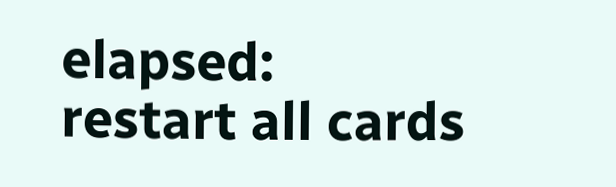elapsed:
restart all cards